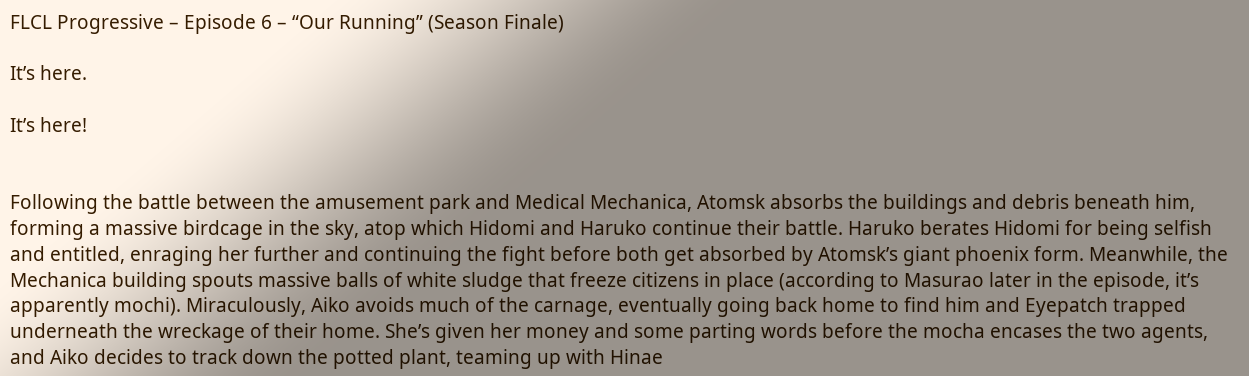FLCL Progressive – Episode 6 – “Our Running” (Season Finale)

It’s here.

It’s here!


Following the battle between the amusement park and Medical Mechanica, Atomsk absorbs the buildings and debris beneath him, forming a massive birdcage in the sky, atop which Hidomi and Haruko continue their battle. Haruko berates Hidomi for being selfish and entitled, enraging her further and continuing the fight before both get absorbed by Atomsk’s giant phoenix form. Meanwhile, the Mechanica building spouts massive balls of white sludge that freeze citizens in place (according to Masurao later in the episode, it’s apparently mochi). Miraculously, Aiko avoids much of the carnage, eventually going back home to find him and Eyepatch trapped underneath the wreckage of their home. She’s given her money and some parting words before the mocha encases the two agents, and Aiko decides to track down the potted plant, teaming up with Hinae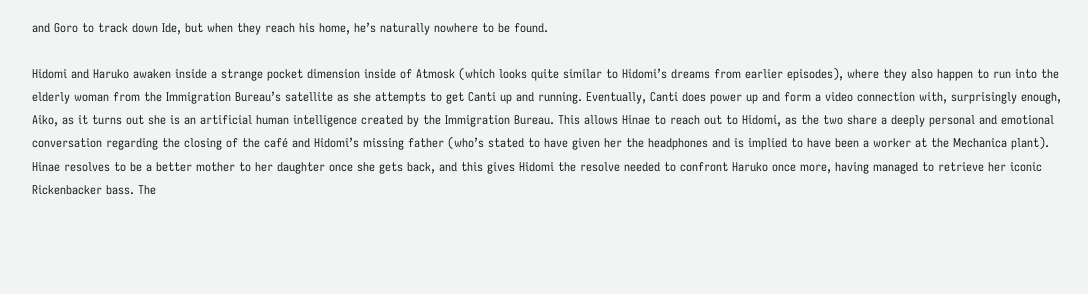and Goro to track down Ide, but when they reach his home, he’s naturally nowhere to be found.

Hidomi and Haruko awaken inside a strange pocket dimension inside of Atmosk (which looks quite similar to Hidomi’s dreams from earlier episodes), where they also happen to run into the elderly woman from the Immigration Bureau’s satellite as she attempts to get Canti up and running. Eventually, Canti does power up and form a video connection with, surprisingly enough, Aiko, as it turns out she is an artificial human intelligence created by the Immigration Bureau. This allows Hinae to reach out to Hidomi, as the two share a deeply personal and emotional conversation regarding the closing of the café and Hidomi’s missing father (who’s stated to have given her the headphones and is implied to have been a worker at the Mechanica plant). Hinae resolves to be a better mother to her daughter once she gets back, and this gives Hidomi the resolve needed to confront Haruko once more, having managed to retrieve her iconic Rickenbacker bass. The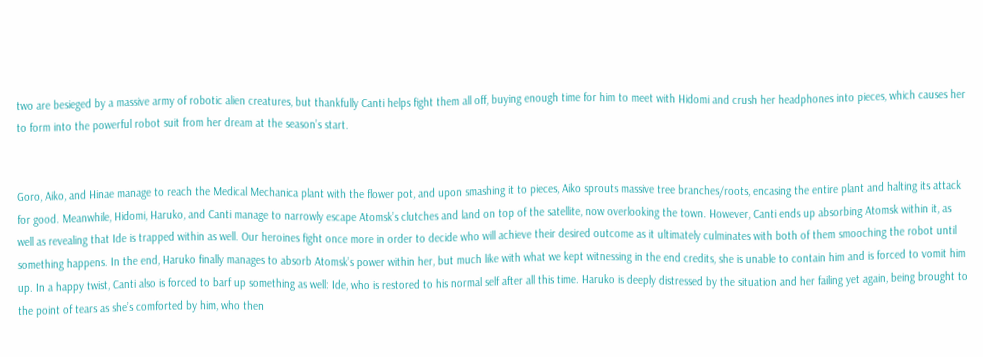two are besieged by a massive army of robotic alien creatures, but thankfully Canti helps fight them all off, buying enough time for him to meet with Hidomi and crush her headphones into pieces, which causes her to form into the powerful robot suit from her dream at the season’s start.


Goro, Aiko, and Hinae manage to reach the Medical Mechanica plant with the flower pot, and upon smashing it to pieces, Aiko sprouts massive tree branches/roots, encasing the entire plant and halting its attack for good. Meanwhile, Hidomi, Haruko, and Canti manage to narrowly escape Atomsk’s clutches and land on top of the satellite, now overlooking the town. However, Canti ends up absorbing Atomsk within it, as well as revealing that Ide is trapped within as well. Our heroines fight once more in order to decide who will achieve their desired outcome as it ultimately culminates with both of them smooching the robot until something happens. In the end, Haruko finally manages to absorb Atomsk’s power within her, but much like with what we kept witnessing in the end credits, she is unable to contain him and is forced to vomit him up. In a happy twist, Canti also is forced to barf up something as well: Ide, who is restored to his normal self after all this time. Haruko is deeply distressed by the situation and her failing yet again, being brought to the point of tears as she’s comforted by him, who then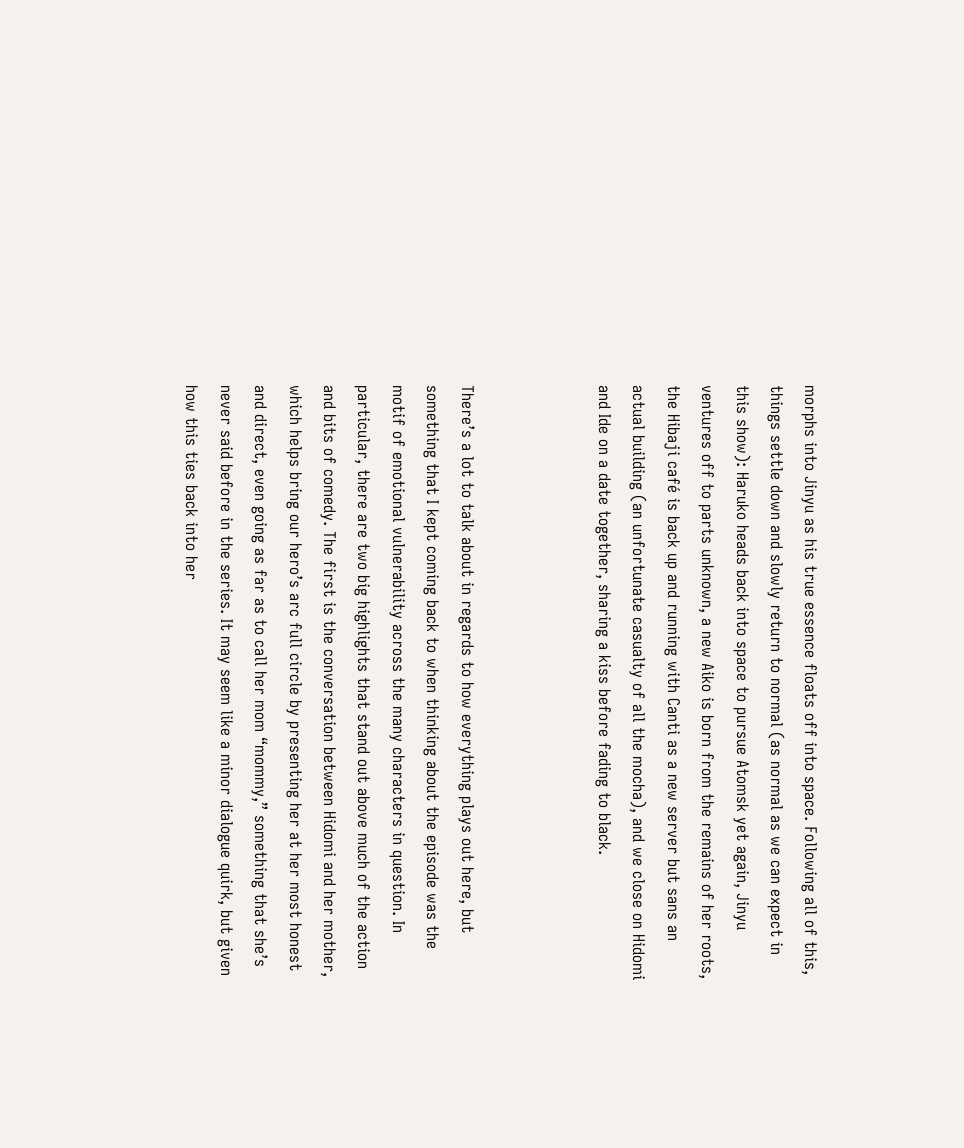morphs into Jinyu as his true essence floats off into space. Following all of this, things settle down and slowly return to normal (as normal as we can expect in this show): Haruko heads back into space to pursue Atomsk yet again, Jinyu ventures off to parts unknown, a new Aiko is born from the remains of her roots, the Hibaji café is back up and running with Canti as a new server but sans an actual building (an unfortunate casualty of all the mocha), and we close on Hidomi and Ide on a date together, sharing a kiss before fading to black.



There’s a lot to talk about in regards to how everything plays out here, but something that I kept coming back to when thinking about the episode was the motif of emotional vulnerability across the many characters in question. In particular, there are two big highlights that stand out above much of the action and bits of comedy. The first is the conversation between Hidomi and her mother, which helps bring our hero’s arc full circle by presenting her at her most honest and direct, even going as far as to call her mom “mommy,” something that she’s never said before in the series. It may seem like a minor dialogue quirk, but given how this ties back into her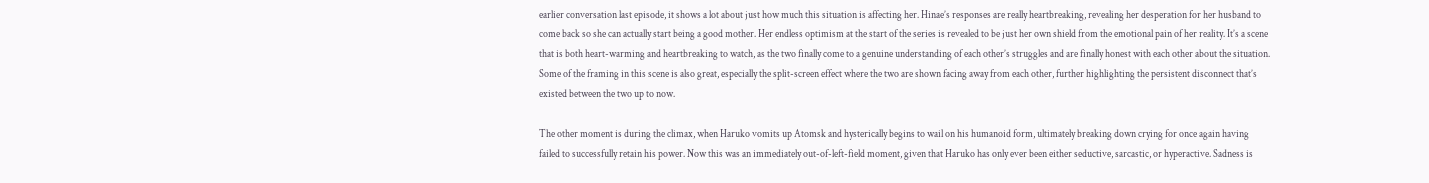earlier conversation last episode, it shows a lot about just how much this situation is affecting her. Hinae’s responses are really heartbreaking, revealing her desperation for her husband to come back so she can actually start being a good mother. Her endless optimism at the start of the series is revealed to be just her own shield from the emotional pain of her reality. It’s a scene that is both heart-warming and heartbreaking to watch, as the two finally come to a genuine understanding of each other’s struggles and are finally honest with each other about the situation. Some of the framing in this scene is also great, especially the split-screen effect where the two are shown facing away from each other, further highlighting the persistent disconnect that’s existed between the two up to now.

The other moment is during the climax, when Haruko vomits up Atomsk and hysterically begins to wail on his humanoid form, ultimately breaking down crying for once again having failed to successfully retain his power. Now this was an immediately out-of-left-field moment, given that Haruko has only ever been either seductive, sarcastic, or hyperactive. Sadness is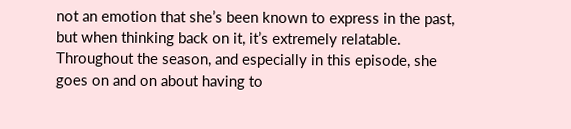not an emotion that she’s been known to express in the past, but when thinking back on it, it’s extremely relatable. Throughout the season, and especially in this episode, she goes on and on about having to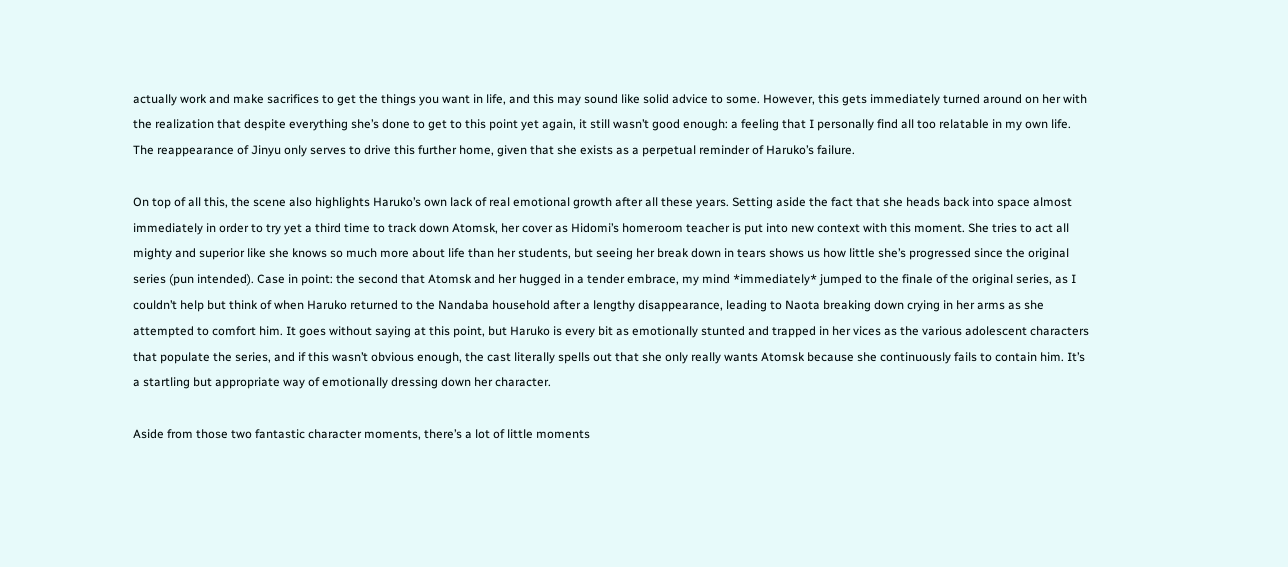actually work and make sacrifices to get the things you want in life, and this may sound like solid advice to some. However, this gets immediately turned around on her with the realization that despite everything she’s done to get to this point yet again, it still wasn’t good enough: a feeling that I personally find all too relatable in my own life. The reappearance of Jinyu only serves to drive this further home, given that she exists as a perpetual reminder of Haruko’s failure.

On top of all this, the scene also highlights Haruko’s own lack of real emotional growth after all these years. Setting aside the fact that she heads back into space almost immediately in order to try yet a third time to track down Atomsk, her cover as Hidomi’s homeroom teacher is put into new context with this moment. She tries to act all mighty and superior like she knows so much more about life than her students, but seeing her break down in tears shows us how little she’s progressed since the original series (pun intended). Case in point: the second that Atomsk and her hugged in a tender embrace, my mind *immediately* jumped to the finale of the original series, as I couldn’t help but think of when Haruko returned to the Nandaba household after a lengthy disappearance, leading to Naota breaking down crying in her arms as she attempted to comfort him. It goes without saying at this point, but Haruko is every bit as emotionally stunted and trapped in her vices as the various adolescent characters that populate the series, and if this wasn’t obvious enough, the cast literally spells out that she only really wants Atomsk because she continuously fails to contain him. It’s a startling but appropriate way of emotionally dressing down her character.

Aside from those two fantastic character moments, there’s a lot of little moments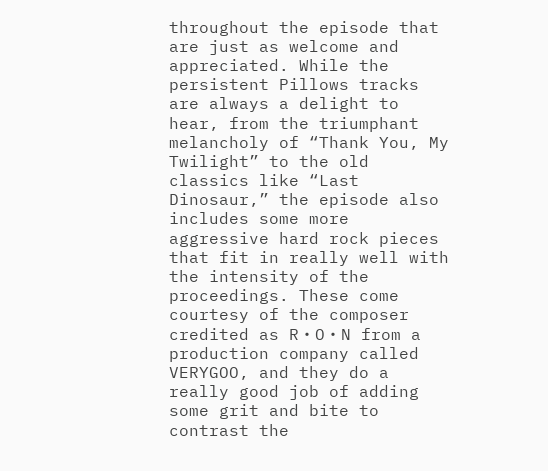throughout the episode that are just as welcome and appreciated. While the persistent Pillows tracks are always a delight to hear, from the triumphant melancholy of “Thank You, My Twilight” to the old classics like “Last Dinosaur,” the episode also includes some more aggressive hard rock pieces that fit in really well with the intensity of the proceedings. These come courtesy of the composer credited as R・O・N from a production company called VERYGOO, and they do a really good job of adding some grit and bite to contrast the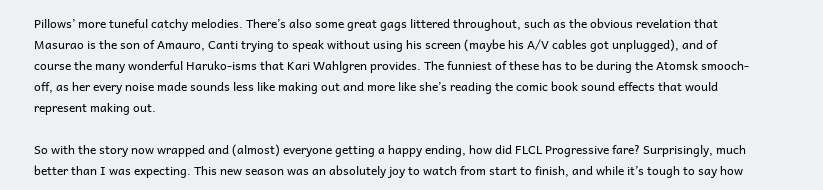Pillows’ more tuneful catchy melodies. There’s also some great gags littered throughout, such as the obvious revelation that Masurao is the son of Amauro, Canti trying to speak without using his screen (maybe his A/V cables got unplugged), and of course the many wonderful Haruko-isms that Kari Wahlgren provides. The funniest of these has to be during the Atomsk smooch-off, as her every noise made sounds less like making out and more like she’s reading the comic book sound effects that would represent making out.

So with the story now wrapped and (almost) everyone getting a happy ending, how did FLCL Progressive fare? Surprisingly, much better than I was expecting. This new season was an absolutely joy to watch from start to finish, and while it’s tough to say how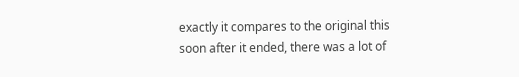exactly it compares to the original this soon after it ended, there was a lot of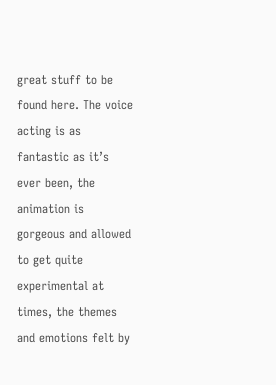great stuff to be found here. The voice acting is as fantastic as it’s ever been, the animation is gorgeous and allowed to get quite experimental at times, the themes and emotions felt by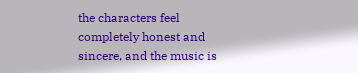the characters feel completely honest and sincere, and the music is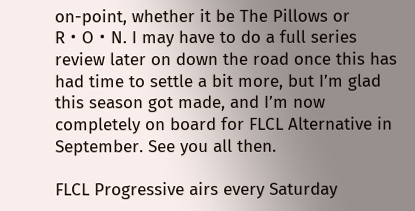on-point, whether it be The Pillows or R・O・N. I may have to do a full series review later on down the road once this has had time to settle a bit more, but I’m glad this season got made, and I’m now completely on board for FLCL Alternative in September. See you all then.

FLCL Progressive airs every Saturday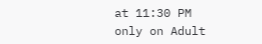at 11:30 PM only on Adult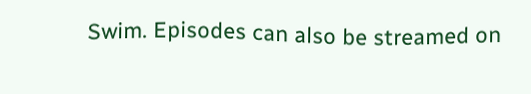Swim. Episodes can also be streamed on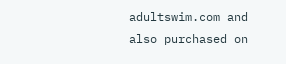adultswim.com and also purchased on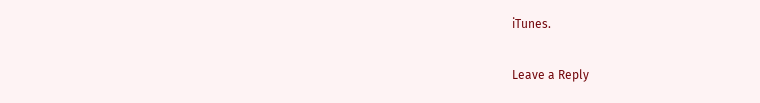iTunes.

Leave a Reply